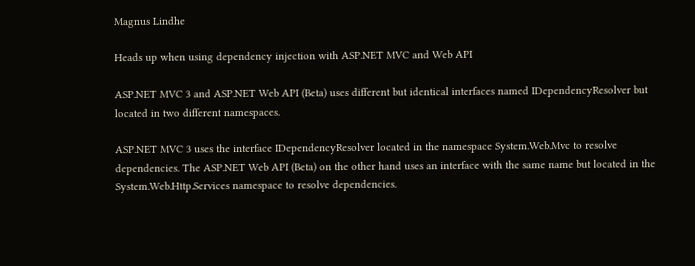Magnus Lindhe

Heads up when using dependency injection with ASP.NET MVC and Web API

ASP.NET MVC 3 and ASP.NET Web API (Beta) uses different but identical interfaces named IDependencyResolver but located in two different namespaces.

ASP.NET MVC 3 uses the interface IDependencyResolver located in the namespace System.Web.Mvc to resolve dependencies. The ASP.NET Web API (Beta) on the other hand uses an interface with the same name but located in the System.Web.Http.Services namespace to resolve dependencies.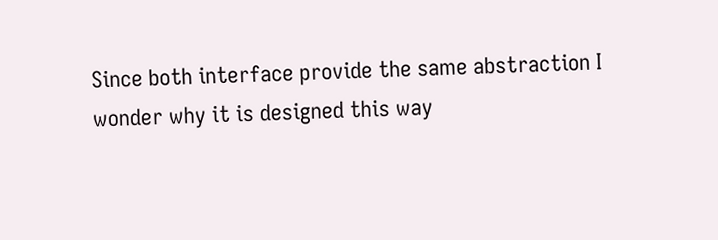Since both interface provide the same abstraction I wonder why it is designed this way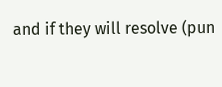and if they will resolve (pun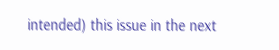intended) this issue in the next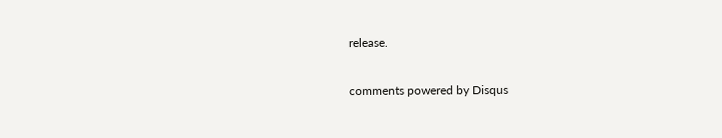release.

comments powered by Disqus